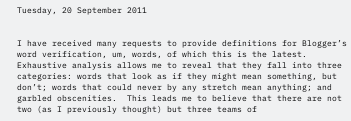Tuesday, 20 September 2011


I have received many requests to provide definitions for Blogger’s word verification, um, words, of which this is the latest.  Exhaustive analysis allows me to reveal that they fall into three categories: words that look as if they might mean something, but don’t; words that could never by any stretch mean anything; and garbled obscenities.  This leads me to believe that there are not two (as I previously thought) but three teams of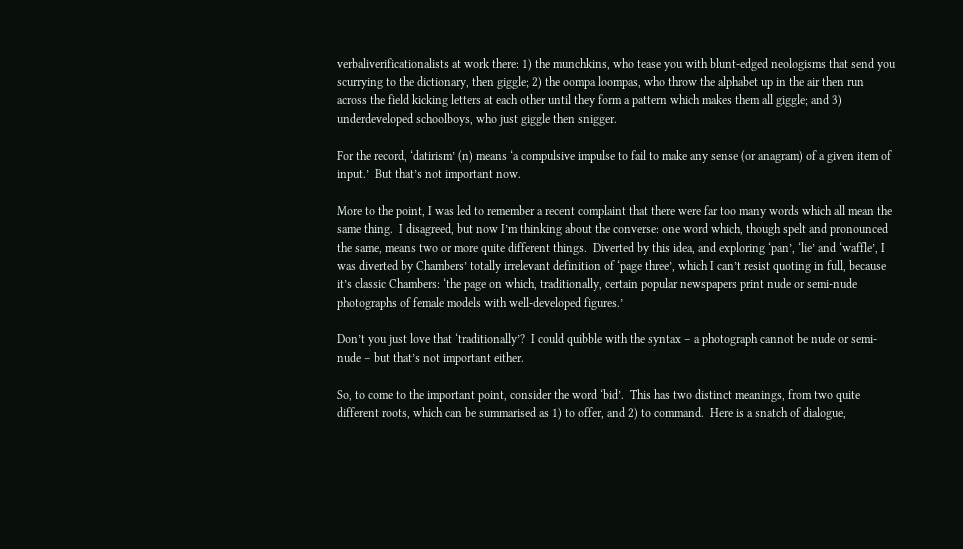verbaliverificationalists at work there: 1) the munchkins, who tease you with blunt-edged neologisms that send you scurrying to the dictionary, then giggle; 2) the oompa loompas, who throw the alphabet up in the air then run across the field kicking letters at each other until they form a pattern which makes them all giggle; and 3) underdeveloped schoolboys, who just giggle then snigger.

For the record, ‘datirism’ (n) means ‘a compulsive impulse to fail to make any sense (or anagram) of a given item of input.’  But that’s not important now.

More to the point, I was led to remember a recent complaint that there were far too many words which all mean the same thing.  I disagreed, but now I’m thinking about the converse: one word which, though spelt and pronounced the same, means two or more quite different things.  Diverted by this idea, and exploring ‘pan’, ‘lie’ and ‘waffle’, I was diverted by Chambers’ totally irrelevant definition of ‘page three’, which I can’t resist quoting in full, because it’s classic Chambers: ‘the page on which, traditionally, certain popular newspapers print nude or semi-nude photographs of female models with well-developed figures.’

Don’t you just love that ‘traditionally’?  I could quibble with the syntax – a photograph cannot be nude or semi-nude – but that’s not important either.

So, to come to the important point, consider the word ‘bid’.  This has two distinct meanings, from two quite different roots, which can be summarised as 1) to offer, and 2) to command.  Here is a snatch of dialogue,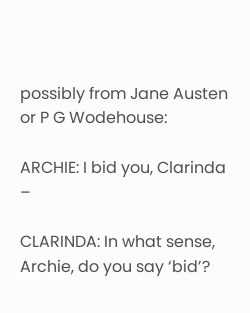possibly from Jane Austen or P G Wodehouse:

ARCHIE: I bid you, Clarinda –

CLARINDA: In what sense, Archie, do you say ‘bid’?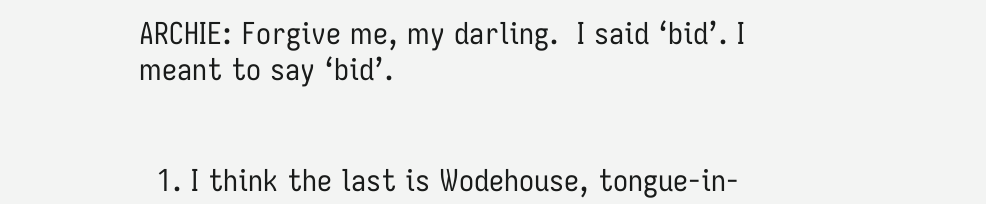ARCHIE: Forgive me, my darling.  I said ‘bid’. I meant to say ‘bid’.


  1. I think the last is Wodehouse, tongue-in-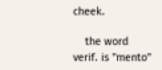cheek.

    the word verif. is "mento"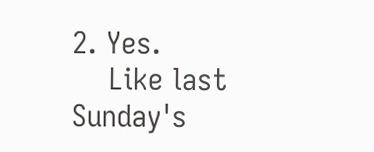2. Yes.
    Like last Sunday's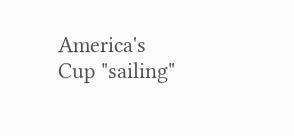America's Cup "sailing"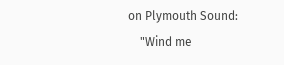on Plymouth Sound:
    "Wind me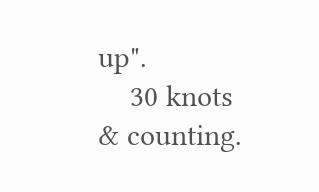up".
    30 knots & counting.